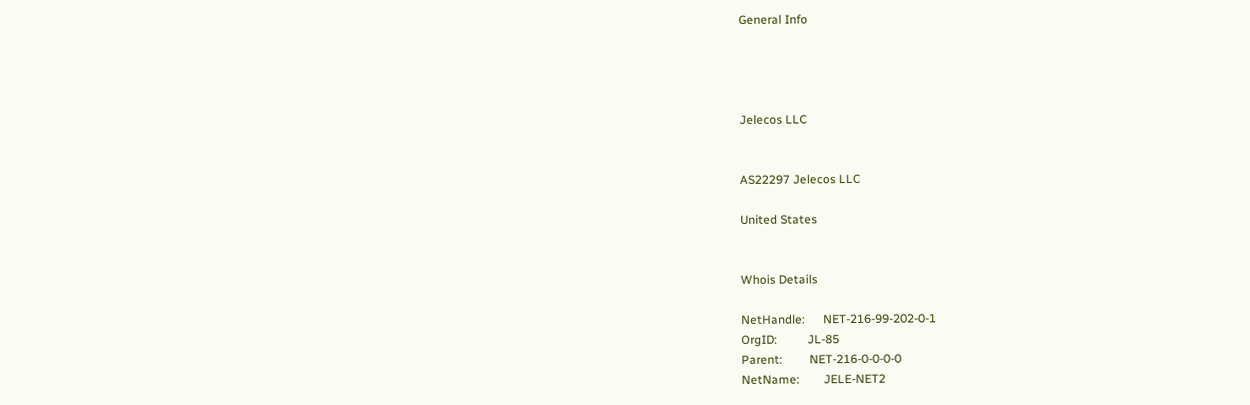General Info




Jelecos LLC


AS22297 Jelecos LLC

United States


Whois Details

NetHandle:      NET-216-99-202-0-1
OrgID:          JL-85
Parent:         NET-216-0-0-0-0
NetName:        JELE-NET2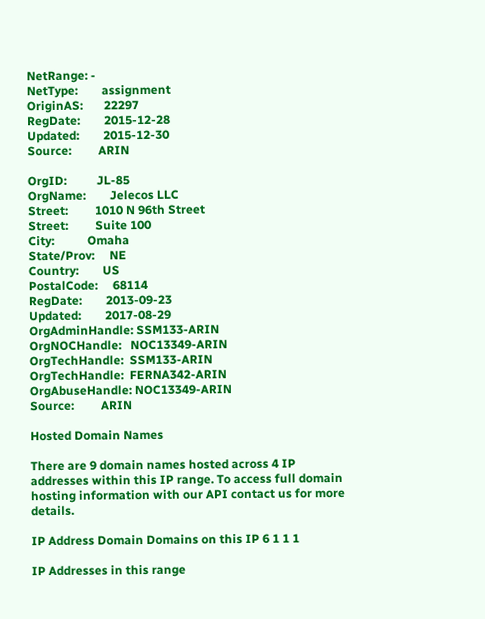NetRange: -
NetType:        assignment
OriginAS:       22297
RegDate:        2015-12-28
Updated:        2015-12-30
Source:         ARIN

OrgID:          JL-85
OrgName:        Jelecos LLC
Street:         1010 N 96th Street
Street:         Suite 100
City:           Omaha
State/Prov:     NE
Country:        US
PostalCode:     68114
RegDate:        2013-09-23
Updated:        2017-08-29
OrgAdminHandle: SSM133-ARIN
OrgNOCHandle:   NOC13349-ARIN
OrgTechHandle:  SSM133-ARIN
OrgTechHandle:  FERNA342-ARIN
OrgAbuseHandle: NOC13349-ARIN
Source:         ARIN

Hosted Domain Names

There are 9 domain names hosted across 4 IP addresses within this IP range. To access full domain hosting information with our API contact us for more details.

IP Address Domain Domains on this IP 6 1 1 1

IP Addresses in this range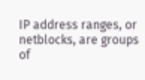IP address ranges, or netblocks, are groups of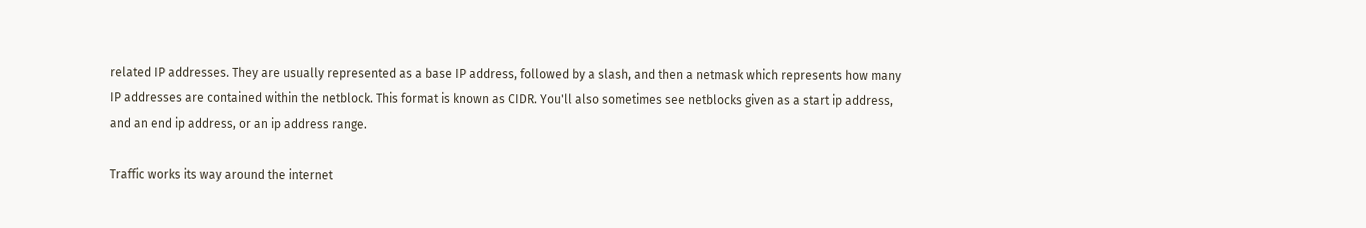related IP addresses. They are usually represented as a base IP address, followed by a slash, and then a netmask which represents how many IP addresses are contained within the netblock. This format is known as CIDR. You'll also sometimes see netblocks given as a start ip address, and an end ip address, or an ip address range.

Traffic works its way around the internet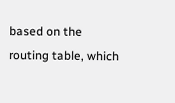based on the routing table, which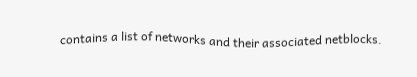contains a list of networks and their associated netblocks.